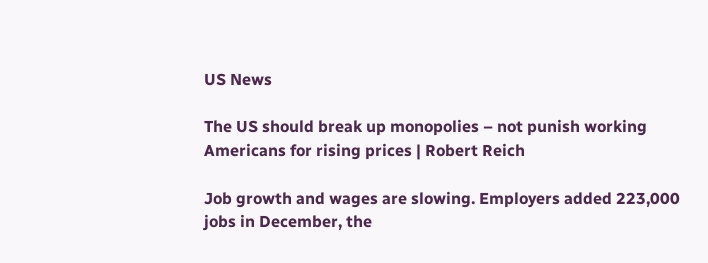US News

The US should break up monopolies – not punish working Americans for rising prices | Robert Reich

Job growth and wages are slowing. Employers added 223,000 jobs in December, the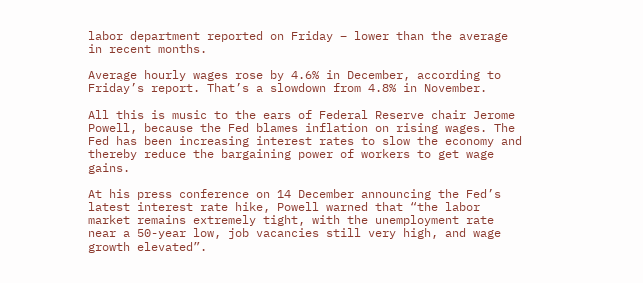labor department reported on Friday – lower than the average in recent months.

Average hourly wages rose by 4.6% in December, according to Friday’s report. That’s a slowdown from 4.8% in November.

All this is music to the ears of Federal Reserve chair Jerome Powell, because the Fed blames inflation on rising wages. The Fed has been increasing interest rates to slow the economy and thereby reduce the bargaining power of workers to get wage gains.

At his press conference on 14 December announcing the Fed’s latest interest rate hike, Powell warned that “the labor market remains extremely tight, with the unemployment rate near a 50-year low, job vacancies still very high, and wage growth elevated”.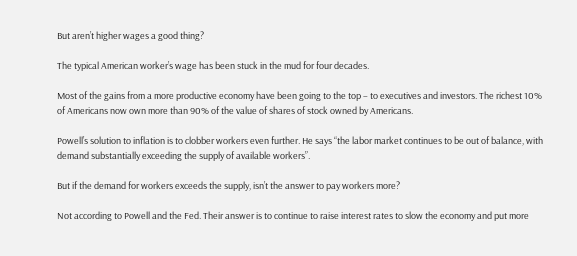But aren’t higher wages a good thing?

The typical American worker’s wage has been stuck in the mud for four decades.

Most of the gains from a more productive economy have been going to the top – to executives and investors. The richest 10% of Americans now own more than 90% of the value of shares of stock owned by Americans.

Powell’s solution to inflation is to clobber workers even further. He says “the labor market continues to be out of balance, with demand substantially exceeding the supply of available workers”.

But if the demand for workers exceeds the supply, isn’t the answer to pay workers more?

Not according to Powell and the Fed. Their answer is to continue to raise interest rates to slow the economy and put more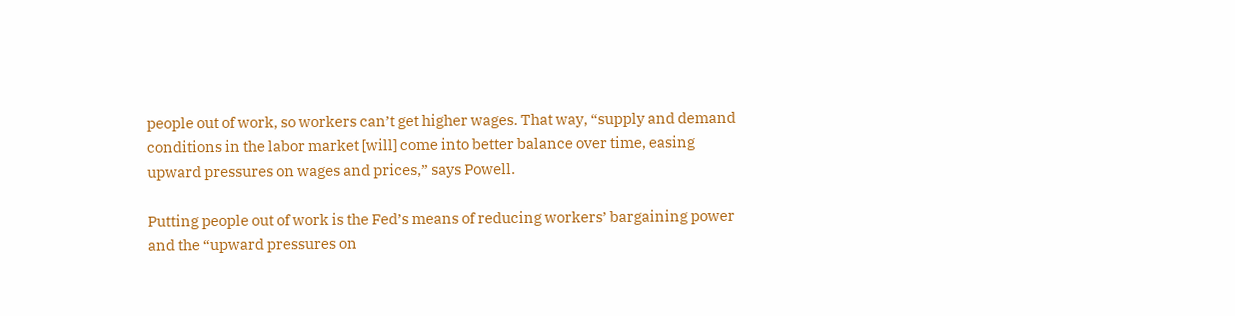people out of work, so workers can’t get higher wages. That way, “supply and demand conditions in the labor market [will] come into better balance over time, easing upward pressures on wages and prices,” says Powell.

Putting people out of work is the Fed’s means of reducing workers’ bargaining power and the “upward pressures on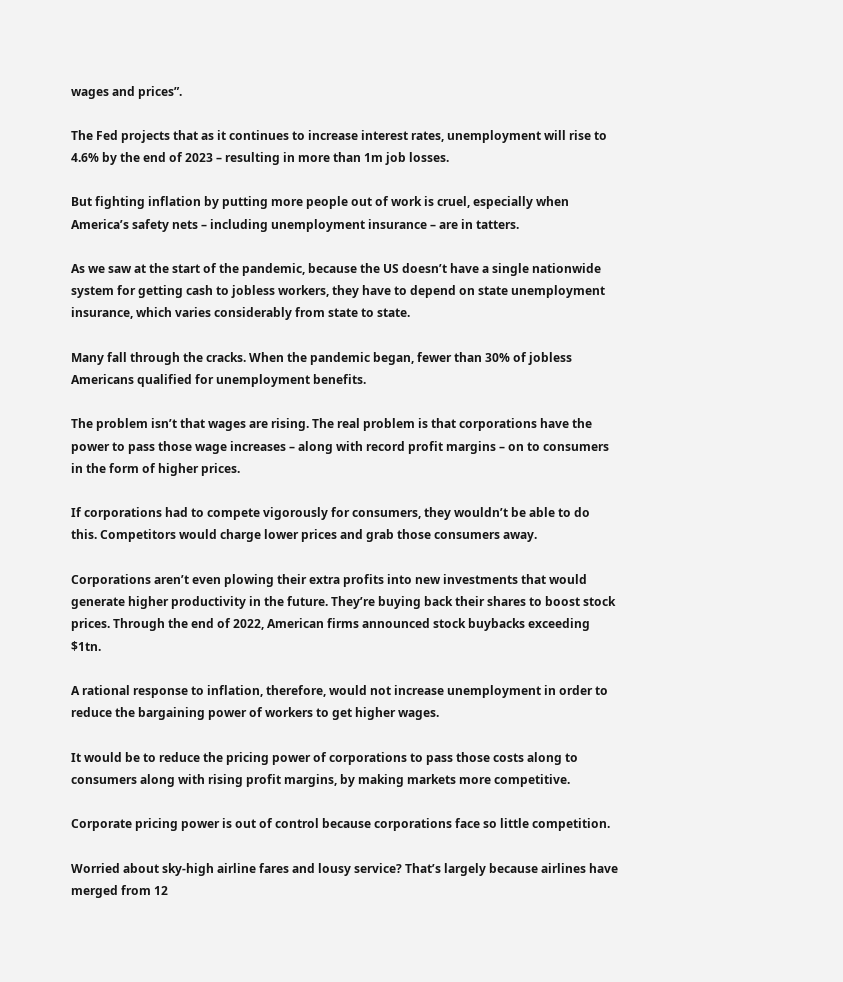wages and prices”.

The Fed projects that as it continues to increase interest rates, unemployment will rise to 4.6% by the end of 2023 – resulting in more than 1m job losses.

But fighting inflation by putting more people out of work is cruel, especially when America’s safety nets – including unemployment insurance – are in tatters.

As we saw at the start of the pandemic, because the US doesn’t have a single nationwide system for getting cash to jobless workers, they have to depend on state unemployment insurance, which varies considerably from state to state.

Many fall through the cracks. When the pandemic began, fewer than 30% of jobless Americans qualified for unemployment benefits.

The problem isn’t that wages are rising. The real problem is that corporations have the power to pass those wage increases – along with record profit margins – on to consumers in the form of higher prices.

If corporations had to compete vigorously for consumers, they wouldn’t be able to do this. Competitors would charge lower prices and grab those consumers away.

Corporations aren’t even plowing their extra profits into new investments that would generate higher productivity in the future. They’re buying back their shares to boost stock prices. Through the end of 2022, American firms announced stock buybacks exceeding $1tn.

A rational response to inflation, therefore, would not increase unemployment in order to reduce the bargaining power of workers to get higher wages.

It would be to reduce the pricing power of corporations to pass those costs along to consumers along with rising profit margins, by making markets more competitive.

Corporate pricing power is out of control because corporations face so little competition.

Worried about sky-high airline fares and lousy service? That’s largely because airlines have merged from 12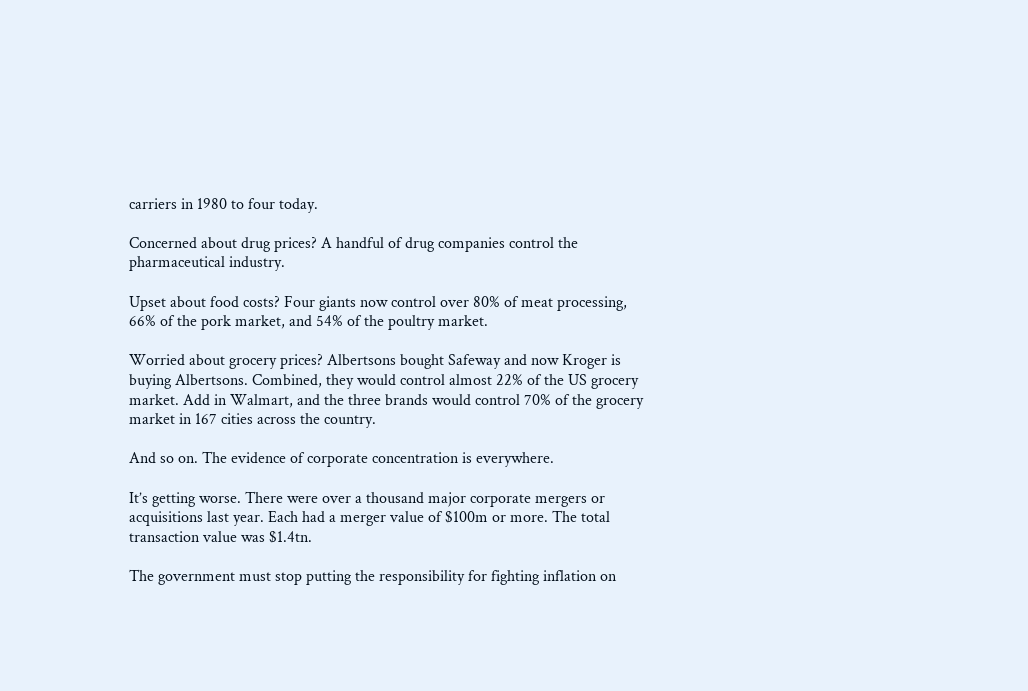carriers in 1980 to four today.

Concerned about drug prices? A handful of drug companies control the pharmaceutical industry.

Upset about food costs? Four giants now control over 80% of meat processing, 66% of the pork market, and 54% of the poultry market.

Worried about grocery prices? Albertsons bought Safeway and now Kroger is buying Albertsons. Combined, they would control almost 22% of the US grocery market. Add in Walmart, and the three brands would control 70% of the grocery market in 167 cities across the country.

And so on. The evidence of corporate concentration is everywhere.

It’s getting worse. There were over a thousand major corporate mergers or acquisitions last year. Each had a merger value of $100m or more. The total transaction value was $1.4tn.

The government must stop putting the responsibility for fighting inflation on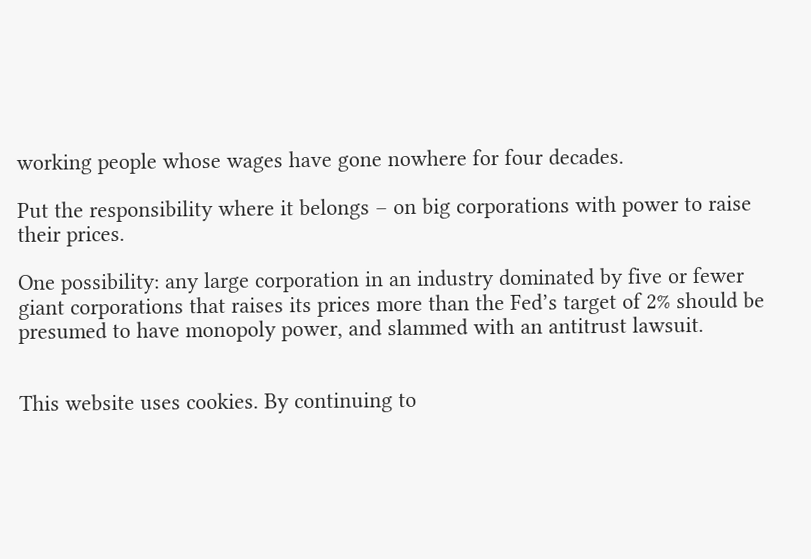working people whose wages have gone nowhere for four decades.

Put the responsibility where it belongs – on big corporations with power to raise their prices.

One possibility: any large corporation in an industry dominated by five or fewer giant corporations that raises its prices more than the Fed’s target of 2% should be presumed to have monopoly power, and slammed with an antitrust lawsuit.


This website uses cookies. By continuing to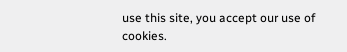use this site, you accept our use of cookies.